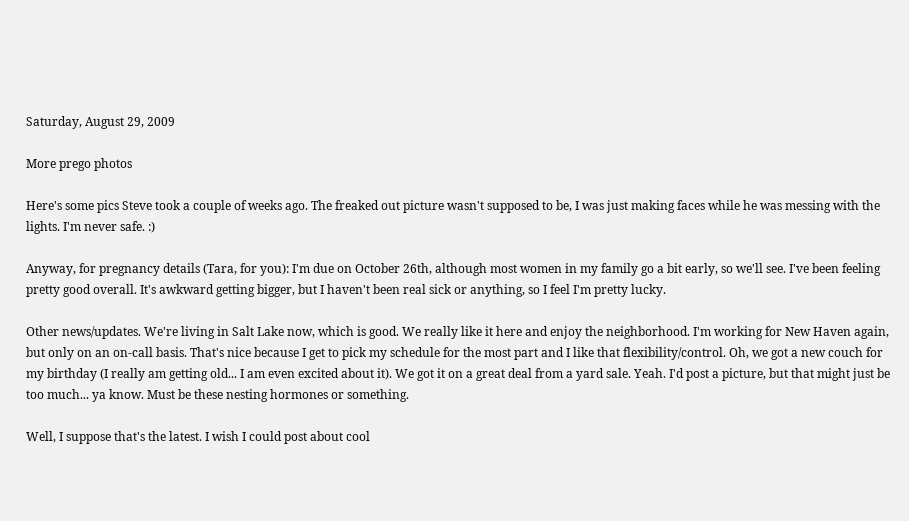Saturday, August 29, 2009

More prego photos

Here's some pics Steve took a couple of weeks ago. The freaked out picture wasn't supposed to be, I was just making faces while he was messing with the lights. I'm never safe. :)

Anyway, for pregnancy details (Tara, for you): I'm due on October 26th, although most women in my family go a bit early, so we'll see. I've been feeling pretty good overall. It's awkward getting bigger, but I haven't been real sick or anything, so I feel I'm pretty lucky.

Other news/updates. We're living in Salt Lake now, which is good. We really like it here and enjoy the neighborhood. I'm working for New Haven again, but only on an on-call basis. That's nice because I get to pick my schedule for the most part and I like that flexibility/control. Oh, we got a new couch for my birthday (I really am getting old... I am even excited about it). We got it on a great deal from a yard sale. Yeah. I'd post a picture, but that might just be too much... ya know. Must be these nesting hormones or something.

Well, I suppose that's the latest. I wish I could post about cool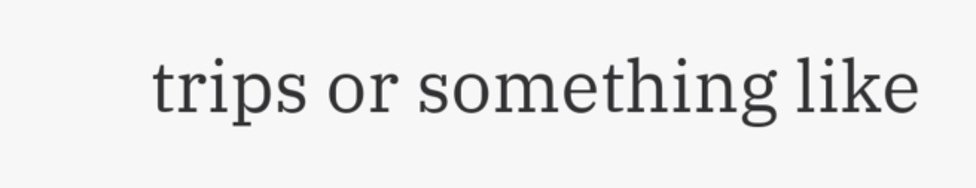trips or something like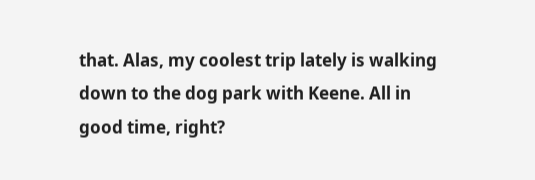that. Alas, my coolest trip lately is walking down to the dog park with Keene. All in good time, right?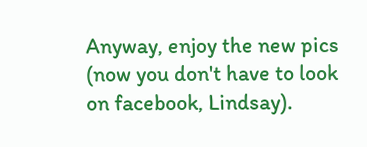Anyway, enjoy the new pics (now you don't have to look on facebook, Lindsay).